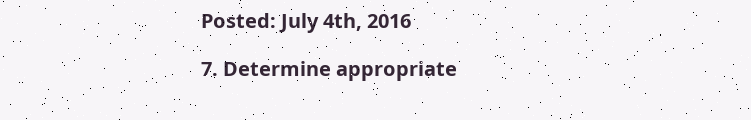Posted: July 4th, 2016

7. Determine appropriate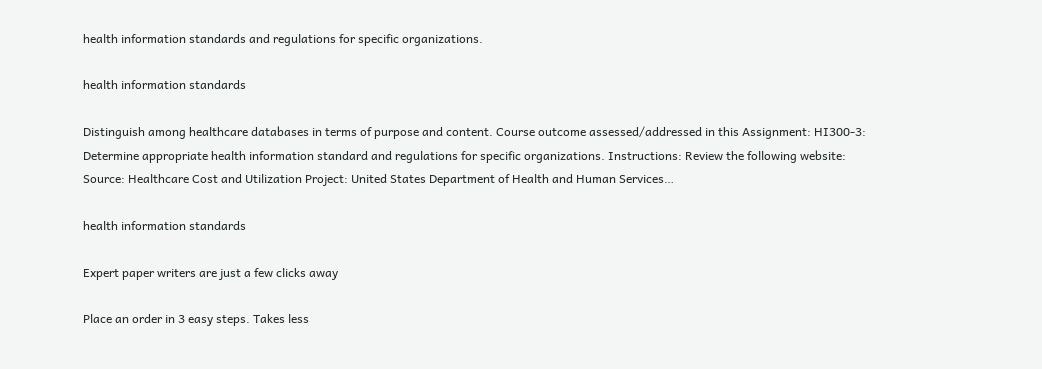health information standards and regulations for specific organizations.

health information standards

Distinguish among healthcare databases in terms of purpose and content. Course outcome assessed/addressed in this Assignment: HI300-3: Determine appropriate health information standard and regulations for specific organizations. Instructions: Review the following website: Source: Healthcare Cost and Utilization Project: United States Department of Health and Human Services…

health information standards

Expert paper writers are just a few clicks away

Place an order in 3 easy steps. Takes less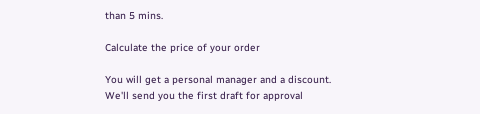than 5 mins.

Calculate the price of your order

You will get a personal manager and a discount.
We'll send you the first draft for approval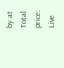by at
Total price:
Live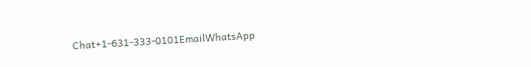Chat+1-631-333-0101EmailWhatsApp